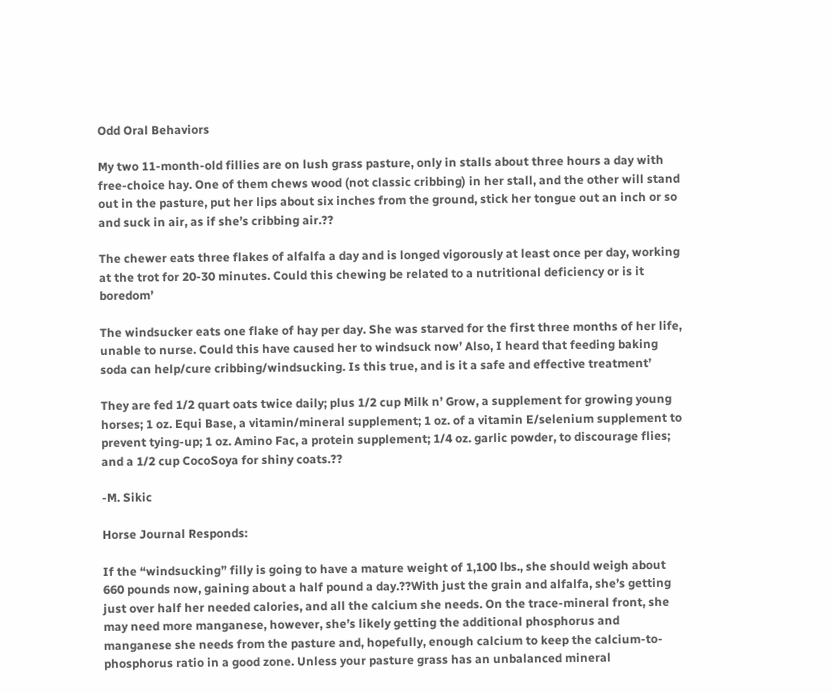Odd Oral Behaviors

My two 11-month-old fillies are on lush grass pasture, only in stalls about three hours a day with free-choice hay. One of them chews wood (not classic cribbing) in her stall, and the other will stand out in the pasture, put her lips about six inches from the ground, stick her tongue out an inch or so and suck in air, as if she’s cribbing air.??

The chewer eats three flakes of alfalfa a day and is longed vigorously at least once per day, working at the trot for 20-30 minutes. Could this chewing be related to a nutritional deficiency or is it boredom’

The windsucker eats one flake of hay per day. She was starved for the first three months of her life, unable to nurse. Could this have caused her to windsuck now’ Also, I heard that feeding baking soda can help/cure cribbing/windsucking. Is this true, and is it a safe and effective treatment’

They are fed 1/2 quart oats twice daily; plus 1/2 cup Milk n’ Grow, a supplement for growing young horses; 1 oz. Equi Base, a vitamin/mineral supplement; 1 oz. of a vitamin E/selenium supplement to prevent tying-up; 1 oz. Amino Fac, a protein supplement; 1/4 oz. garlic powder, to discourage flies; and a 1/2 cup CocoSoya for shiny coats.??

-M. Sikic

Horse Journal Responds:

If the “windsucking” filly is going to have a mature weight of 1,100 lbs., she should weigh about 660 pounds now, gaining about a half pound a day.??With just the grain and alfalfa, she’s getting just over half her needed calories, and all the calcium she needs. On the trace-mineral front, she may need more manganese, however, she’s likely getting the additional phosphorus and manganese she needs from the pasture and, hopefully, enough calcium to keep the calcium-to-phosphorus ratio in a good zone. Unless your pasture grass has an unbalanced mineral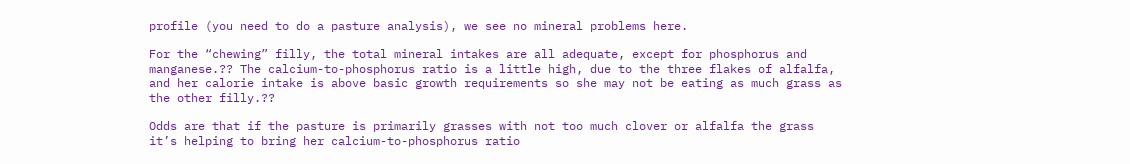profile (you need to do a pasture analysis), we see no mineral problems here.

For the “chewing” filly, the total mineral intakes are all adequate, except for phosphorus and manganese.?? The calcium-to-phosphorus ratio is a little high, due to the three flakes of alfalfa, and her calorie intake is above basic growth requirements so she may not be eating as much grass as the other filly.??

Odds are that if the pasture is primarily grasses with not too much clover or alfalfa the grass it’s helping to bring her calcium-to-phosphorus ratio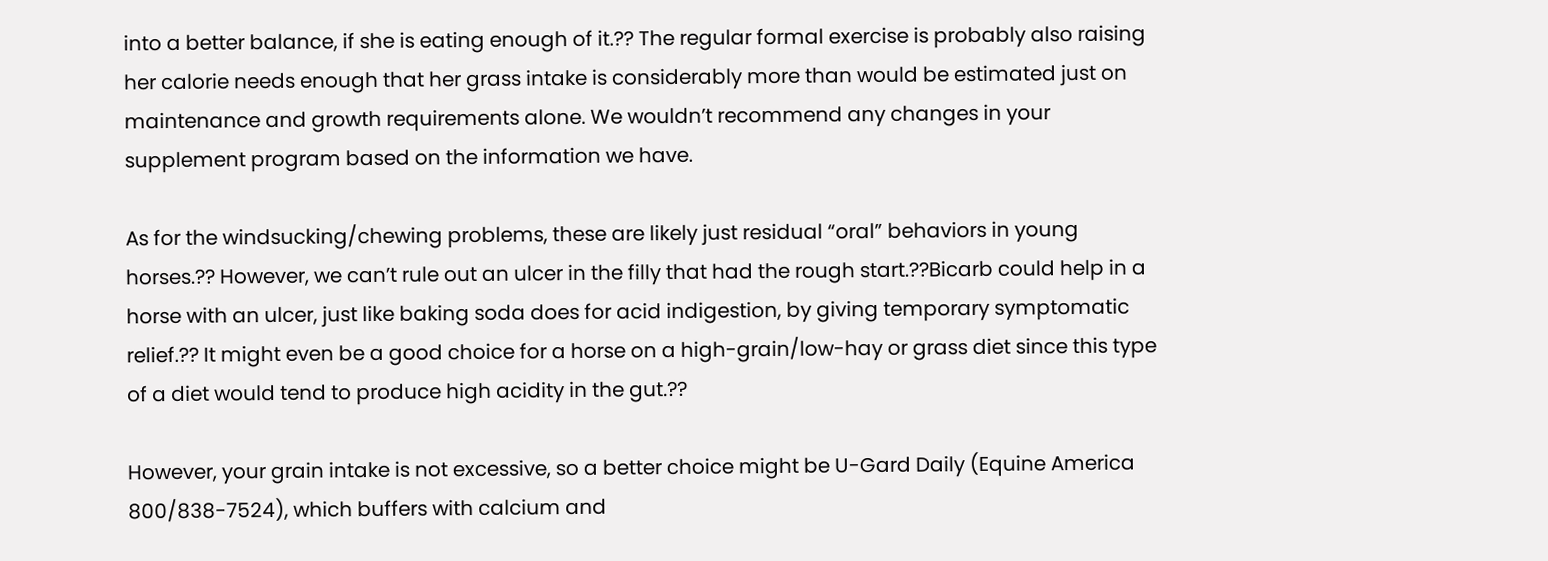into a better balance, if she is eating enough of it.?? The regular formal exercise is probably also raising her calorie needs enough that her grass intake is considerably more than would be estimated just on maintenance and growth requirements alone. We wouldn’t recommend any changes in your supplement program based on the information we have.

As for the windsucking/chewing problems, these are likely just residual “oral” behaviors in young horses.?? However, we can’t rule out an ulcer in the filly that had the rough start.??Bicarb could help in a horse with an ulcer, just like baking soda does for acid indigestion, by giving temporary symptomatic relief.?? It might even be a good choice for a horse on a high-grain/low-hay or grass diet since this type of a diet would tend to produce high acidity in the gut.??

However, your grain intake is not excessive, so a better choice might be U-Gard Daily (Equine America 800/838-7524), which buffers with calcium and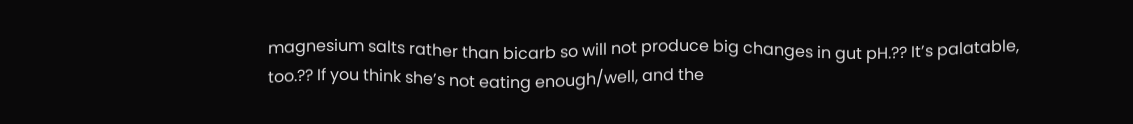magnesium salts rather than bicarb so will not produce big changes in gut pH.?? It’s palatable, too.?? If you think she’s not eating enough/well, and the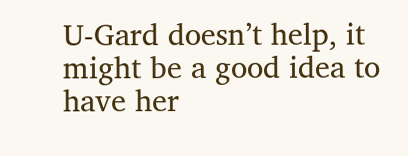U-Gard doesn’t help, it might be a good idea to have her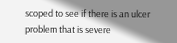scoped to see if there is an ulcer problem that is severe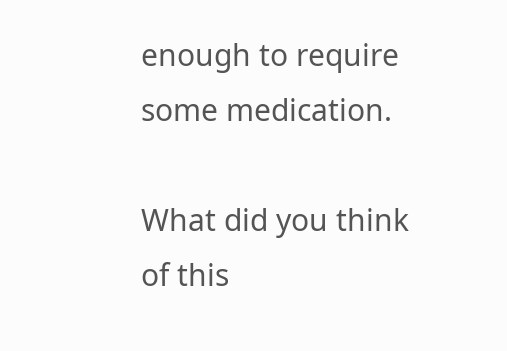enough to require some medication.

What did you think of this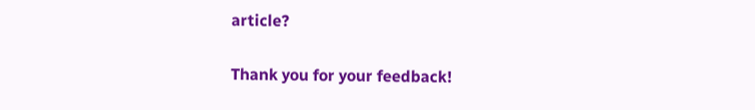article?

Thank you for your feedback!